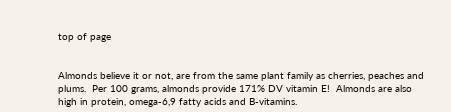top of page


Almonds believe it or not, are from the same plant family as cherries, peaches and plums.  Per 100 grams, almonds provide 171% DV vitamin E!  Almonds are also high in protein, omega-6,9 fatty acids and B-vitamins.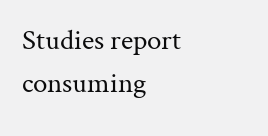Studies report consuming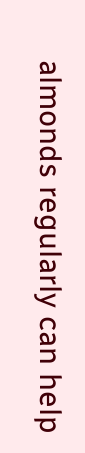almonds regularly can help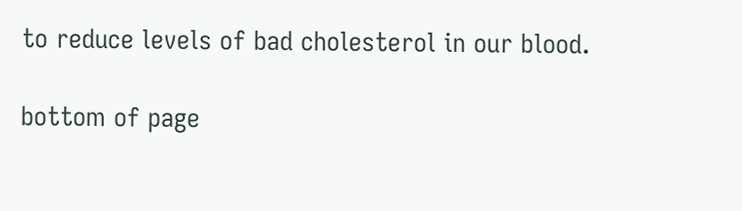to reduce levels of bad cholesterol in our blood.

bottom of page